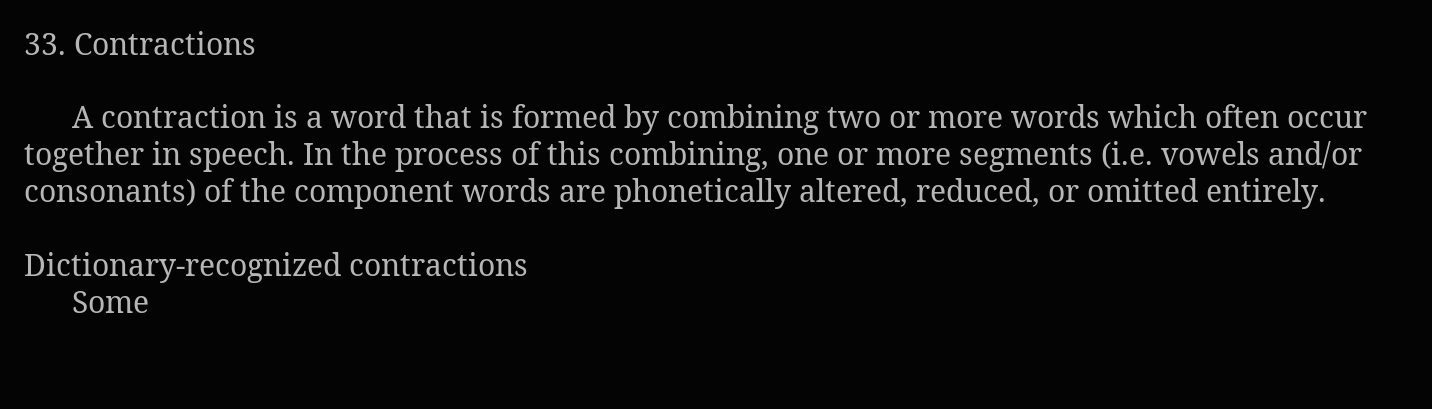33. Contractions

      A contraction is a word that is formed by combining two or more words which often occur together in speech. In the process of this combining, one or more segments (i.e. vowels and/or consonants) of the component words are phonetically altered, reduced, or omitted entirely.

Dictionary-recognized contractions
      Some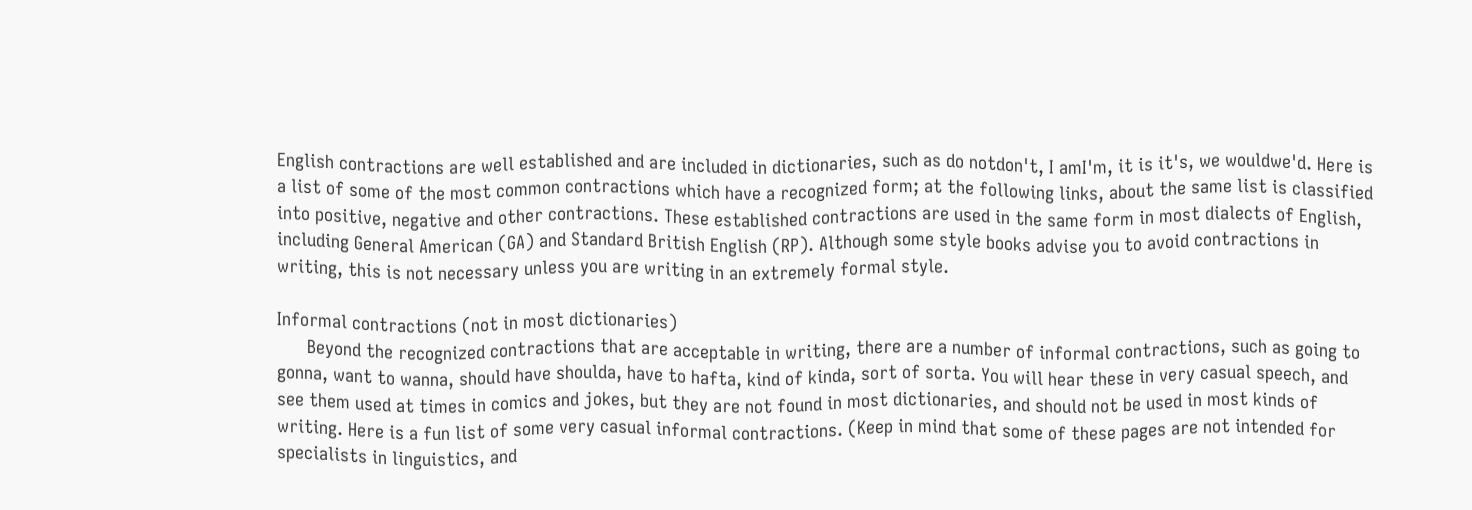English contractions are well established and are included in dictionaries, such as do notdon't, I amI'm, it is it's, we wouldwe'd. Here is a list of some of the most common contractions which have a recognized form; at the following links, about the same list is classified into positive, negative and other contractions. These established contractions are used in the same form in most dialects of English, including General American (GA) and Standard British English (RP). Although some style books advise you to avoid contractions in writing, this is not necessary unless you are writing in an extremely formal style.

Informal contractions (not in most dictionaries)
      Beyond the recognized contractions that are acceptable in writing, there are a number of informal contractions, such as going to gonna, want to wanna, should have shoulda, have to hafta, kind of kinda, sort of sorta. You will hear these in very casual speech, and see them used at times in comics and jokes, but they are not found in most dictionaries, and should not be used in most kinds of writing. Here is a fun list of some very casual informal contractions. (Keep in mind that some of these pages are not intended for specialists in linguistics, and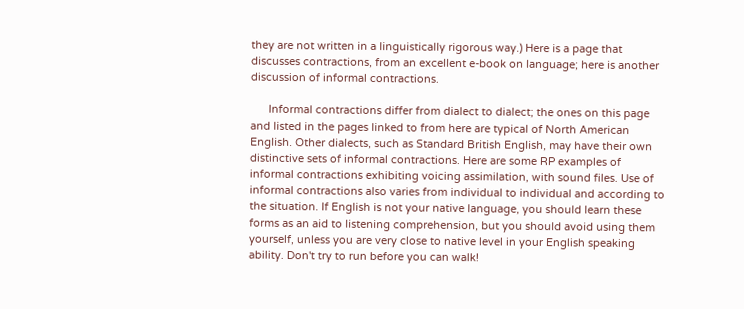they are not written in a linguistically rigorous way.) Here is a page that discusses contractions, from an excellent e-book on language; here is another discussion of informal contractions.

      Informal contractions differ from dialect to dialect; the ones on this page and listed in the pages linked to from here are typical of North American English. Other dialects, such as Standard British English, may have their own distinctive sets of informal contractions. Here are some RP examples of informal contractions exhibiting voicing assimilation, with sound files. Use of informal contractions also varies from individual to individual and according to the situation. If English is not your native language, you should learn these forms as an aid to listening comprehension, but you should avoid using them yourself, unless you are very close to native level in your English speaking ability. Don't try to run before you can walk!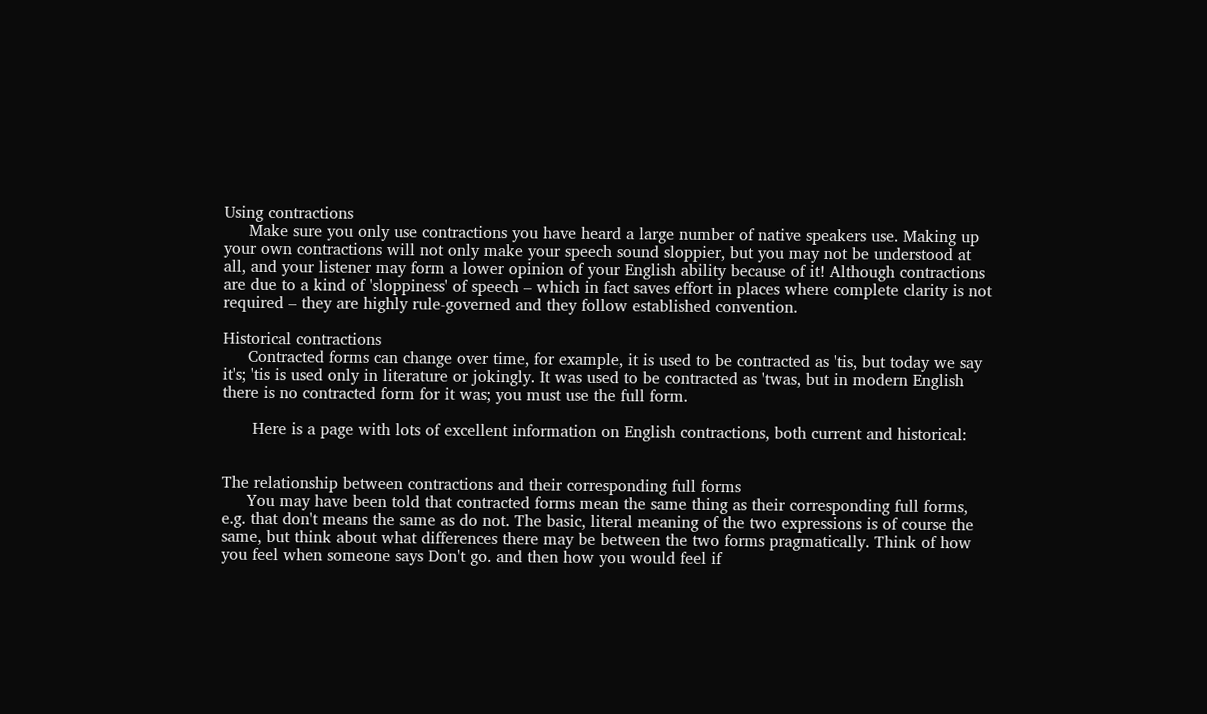Using contractions
     Make sure you only use contractions you have heard a large number of native speakers use. Making up your own contractions will not only make your speech sound sloppier, but you may not be understood at all, and your listener may form a lower opinion of your English ability because of it! Although contractions are due to a kind of 'sloppiness' of speech – which in fact saves effort in places where complete clarity is not required – they are highly rule-governed and they follow established convention.

Historical contractions
     Contracted forms can change over time, for example, it is used to be contracted as 'tis, but today we say it's; 'tis is used only in literature or jokingly. It was used to be contracted as 'twas, but in modern English there is no contracted form for it was; you must use the full form.

      Here is a page with lots of excellent information on English contractions, both current and historical:


The relationship between contractions and their corresponding full forms
     You may have been told that contracted forms mean the same thing as their corresponding full forms, e.g. that don't means the same as do not. The basic, literal meaning of the two expressions is of course the same, but think about what differences there may be between the two forms pragmatically. Think of how you feel when someone says Don't go. and then how you would feel if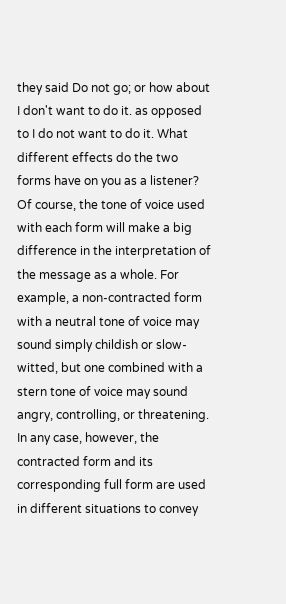they said Do not go; or how about I don't want to do it. as opposed to I do not want to do it. What different effects do the two forms have on you as a listener? Of course, the tone of voice used with each form will make a big difference in the interpretation of the message as a whole. For example, a non-contracted form with a neutral tone of voice may sound simply childish or slow-witted, but one combined with a stern tone of voice may sound angry, controlling, or threatening. In any case, however, the contracted form and its corresponding full form are used in different situations to convey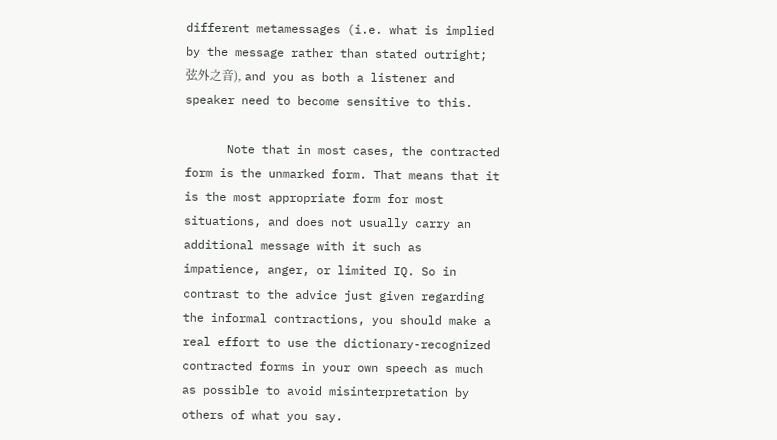different metamessages (i.e. what is implied by the message rather than stated outright; 弦外之音), and you as both a listener and speaker need to become sensitive to this.

      Note that in most cases, the contracted form is the unmarked form. That means that it is the most appropriate form for most situations, and does not usually carry an additional message with it such as impatience, anger, or limited IQ. So in contrast to the advice just given regarding the informal contractions, you should make a real effort to use the dictionary-recognized contracted forms in your own speech as much as possible to avoid misinterpretation by others of what you say.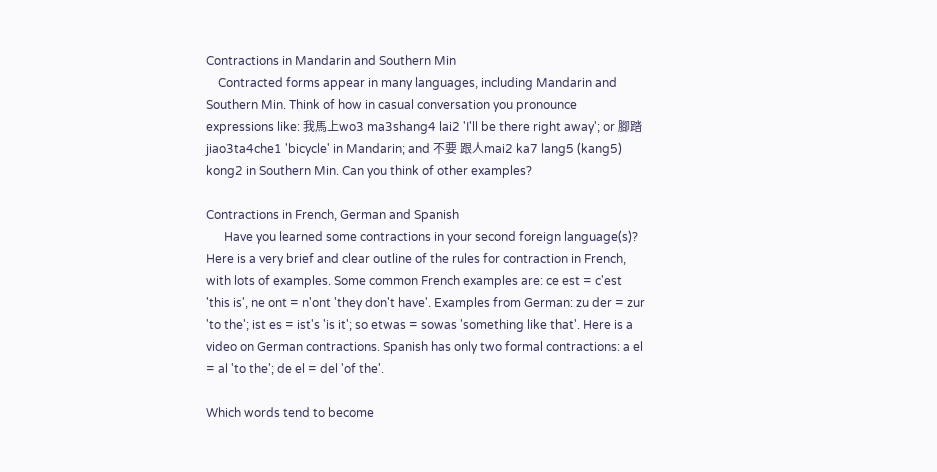Contractions in Mandarin and Southern Min
    Contracted forms appear in many languages, including Mandarin and Southern Min. Think of how in casual conversation you pronounce expressions like: 我馬上wo3 ma3shang4 lai2 'I'll be there right away'; or 腳踏jiao3ta4che1 'bicycle' in Mandarin; and 不要 跟人mai2 ka7 lang5 (kang5) kong2 in Southern Min. Can you think of other examples?

Contractions in French, German and Spanish
      Have you learned some contractions in your second foreign language(s)? Here is a very brief and clear outline of the rules for contraction in French, with lots of examples. Some common French examples are: ce est = c'est 'this is', ne ont = n'ont 'they don't have'. Examples from German: zu der = zur 'to the'; ist es = ist's 'is it'; so etwas = sowas 'something like that'. Here is a video on German contractions. Spanish has only two formal contractions: a el = al 'to the'; de el = del 'of the'.

Which words tend to become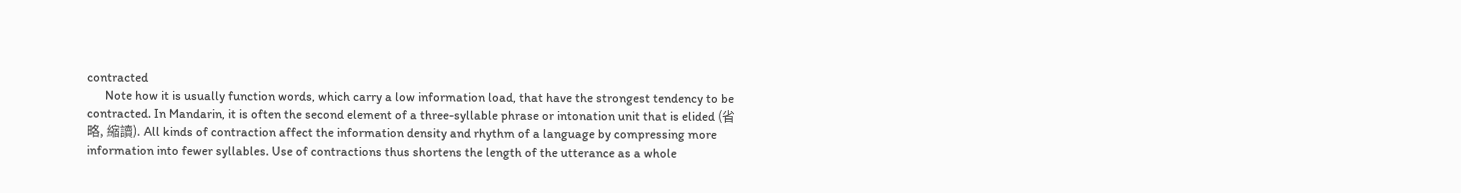contracted
      Note how it is usually function words, which carry a low information load, that have the strongest tendency to be contracted. In Mandarin, it is often the second element of a three-syllable phrase or intonation unit that is elided (省略, 縮讀). All kinds of contraction affect the information density and rhythm of a language by compressing more information into fewer syllables. Use of contractions thus shortens the length of the utterance as a whole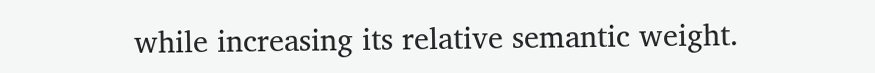while increasing its relative semantic weight.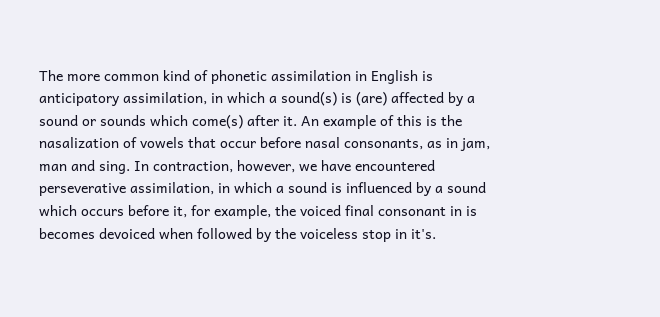The more common kind of phonetic assimilation in English is anticipatory assimilation, in which a sound(s) is (are) affected by a sound or sounds which come(s) after it. An example of this is the nasalization of vowels that occur before nasal consonants, as in jam, man and sing. In contraction, however, we have encountered perseverative assimilation, in which a sound is influenced by a sound which occurs before it, for example, the voiced final consonant in is becomes devoiced when followed by the voiceless stop in it's.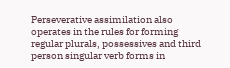Perseverative assimilation also operates in the rules for forming regular plurals, possessives and third person singular verb forms in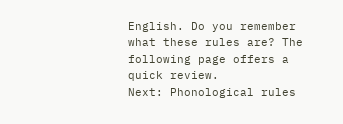English. Do you remember what these rules are? The following page offers a quick review.
Next: Phonological rules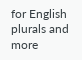for English plurals and more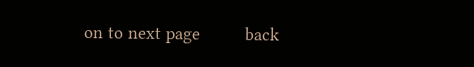on to next page         back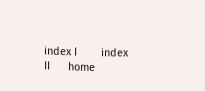index I        index II      home